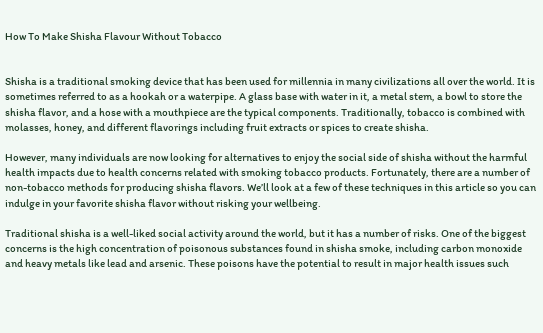How To Make Shisha Flavour Without Tobacco


Shisha is a traditional smoking device that has been used for millennia in many civilizations all over the world. It is sometimes referred to as a hookah or a waterpipe. A glass base with water in it, a metal stem, a bowl to store the shisha flavor, and a hose with a mouthpiece are the typical components. Traditionally, tobacco is combined with molasses, honey, and different flavorings including fruit extracts or spices to create shisha.

However, many individuals are now looking for alternatives to enjoy the social side of shisha without the harmful health impacts due to health concerns related with smoking tobacco products. Fortunately, there are a number of non-tobacco methods for producing shisha flavors. We’ll look at a few of these techniques in this article so you can indulge in your favorite shisha flavor without risking your wellbeing.

Traditional shisha is a well-liked social activity around the world, but it has a number of risks. One of the biggest concerns is the high concentration of poisonous substances found in shisha smoke, including carbon monoxide and heavy metals like lead and arsenic. These poisons have the potential to result in major health issues such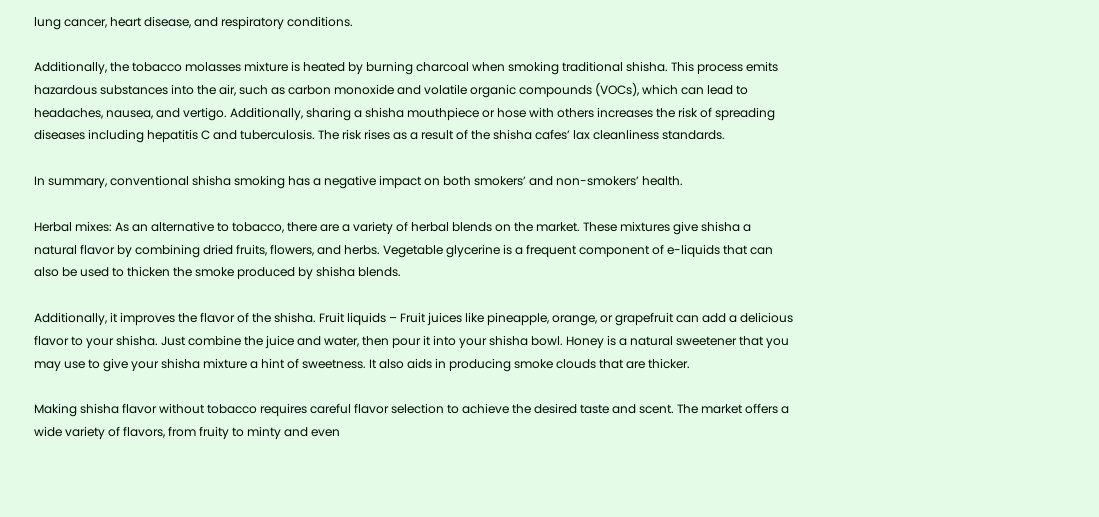lung cancer, heart disease, and respiratory conditions.

Additionally, the tobacco molasses mixture is heated by burning charcoal when smoking traditional shisha. This process emits hazardous substances into the air, such as carbon monoxide and volatile organic compounds (VOCs), which can lead to headaches, nausea, and vertigo. Additionally, sharing a shisha mouthpiece or hose with others increases the risk of spreading diseases including hepatitis C and tuberculosis. The risk rises as a result of the shisha cafes’ lax cleanliness standards.

In summary, conventional shisha smoking has a negative impact on both smokers’ and non-smokers’ health.

Herbal mixes: As an alternative to tobacco, there are a variety of herbal blends on the market. These mixtures give shisha a natural flavor by combining dried fruits, flowers, and herbs. Vegetable glycerine is a frequent component of e-liquids that can also be used to thicken the smoke produced by shisha blends.

Additionally, it improves the flavor of the shisha. Fruit liquids – Fruit juices like pineapple, orange, or grapefruit can add a delicious flavor to your shisha. Just combine the juice and water, then pour it into your shisha bowl. Honey is a natural sweetener that you may use to give your shisha mixture a hint of sweetness. It also aids in producing smoke clouds that are thicker.

Making shisha flavor without tobacco requires careful flavor selection to achieve the desired taste and scent. The market offers a wide variety of flavors, from fruity to minty and even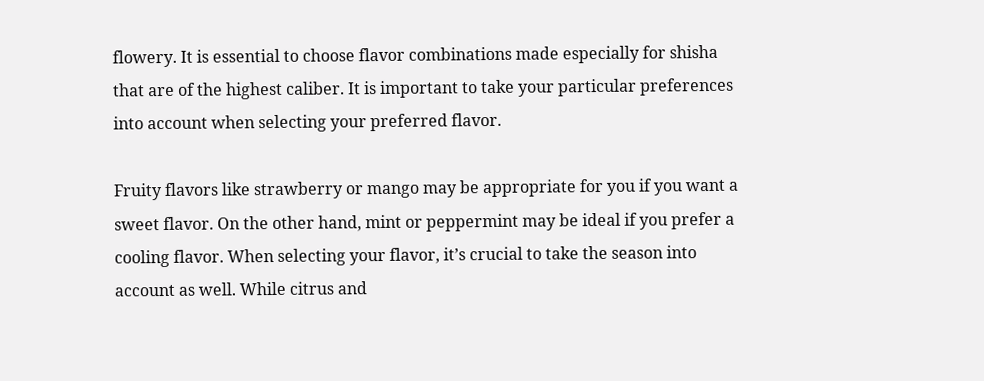flowery. It is essential to choose flavor combinations made especially for shisha that are of the highest caliber. It is important to take your particular preferences into account when selecting your preferred flavor.

Fruity flavors like strawberry or mango may be appropriate for you if you want a sweet flavor. On the other hand, mint or peppermint may be ideal if you prefer a cooling flavor. When selecting your flavor, it’s crucial to take the season into account as well. While citrus and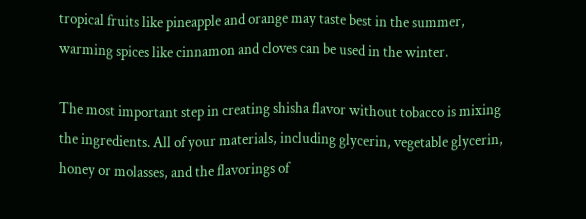tropical fruits like pineapple and orange may taste best in the summer, warming spices like cinnamon and cloves can be used in the winter.

The most important step in creating shisha flavor without tobacco is mixing the ingredients. All of your materials, including glycerin, vegetable glycerin, honey or molasses, and the flavorings of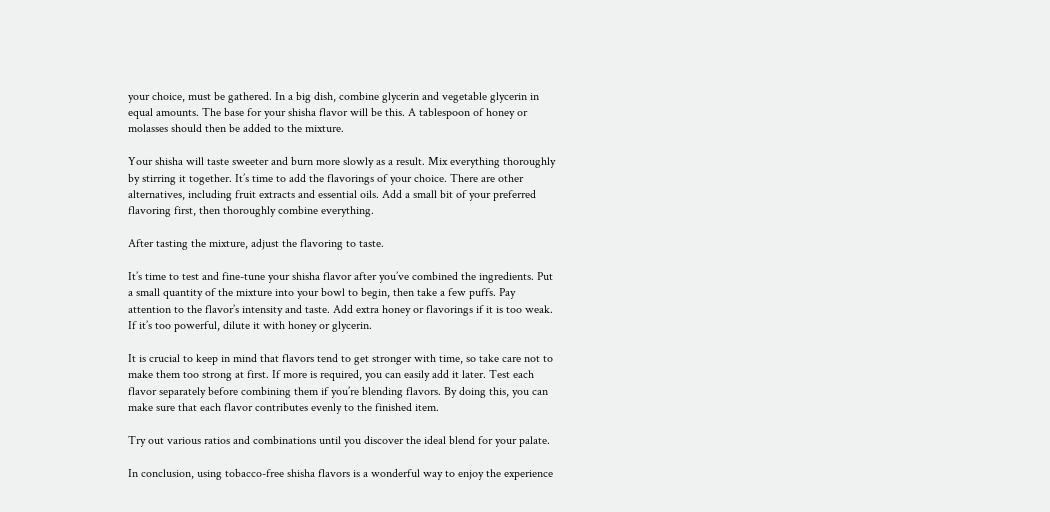your choice, must be gathered. In a big dish, combine glycerin and vegetable glycerin in equal amounts. The base for your shisha flavor will be this. A tablespoon of honey or molasses should then be added to the mixture.

Your shisha will taste sweeter and burn more slowly as a result. Mix everything thoroughly by stirring it together. It’s time to add the flavorings of your choice. There are other alternatives, including fruit extracts and essential oils. Add a small bit of your preferred flavoring first, then thoroughly combine everything.

After tasting the mixture, adjust the flavoring to taste.

It’s time to test and fine-tune your shisha flavor after you’ve combined the ingredients. Put a small quantity of the mixture into your bowl to begin, then take a few puffs. Pay attention to the flavor’s intensity and taste. Add extra honey or flavorings if it is too weak. If it’s too powerful, dilute it with honey or glycerin.

It is crucial to keep in mind that flavors tend to get stronger with time, so take care not to make them too strong at first. If more is required, you can easily add it later. Test each flavor separately before combining them if you’re blending flavors. By doing this, you can make sure that each flavor contributes evenly to the finished item.

Try out various ratios and combinations until you discover the ideal blend for your palate.

In conclusion, using tobacco-free shisha flavors is a wonderful way to enjoy the experience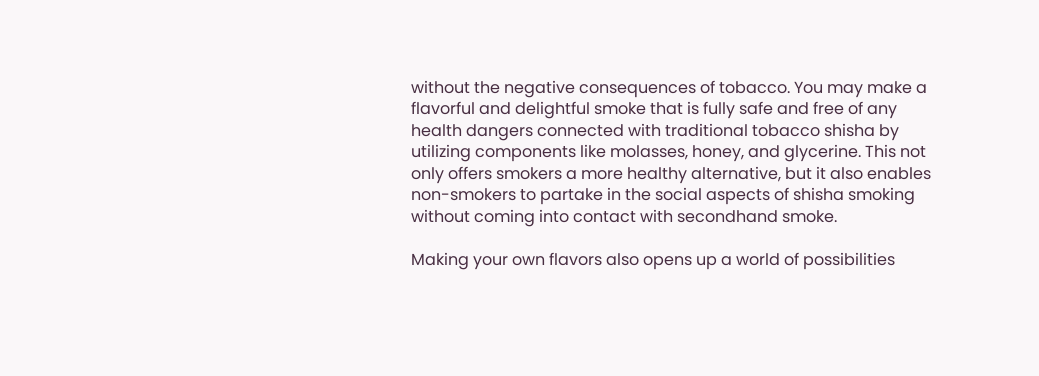without the negative consequences of tobacco. You may make a flavorful and delightful smoke that is fully safe and free of any health dangers connected with traditional tobacco shisha by utilizing components like molasses, honey, and glycerine. This not only offers smokers a more healthy alternative, but it also enables non-smokers to partake in the social aspects of shisha smoking without coming into contact with secondhand smoke.

Making your own flavors also opens up a world of possibilities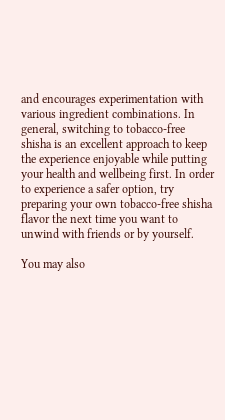and encourages experimentation with various ingredient combinations. In general, switching to tobacco-free shisha is an excellent approach to keep the experience enjoyable while putting your health and wellbeing first. In order to experience a safer option, try preparing your own tobacco-free shisha flavor the next time you want to unwind with friends or by yourself.

You may also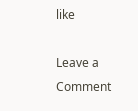like

Leave a Comment